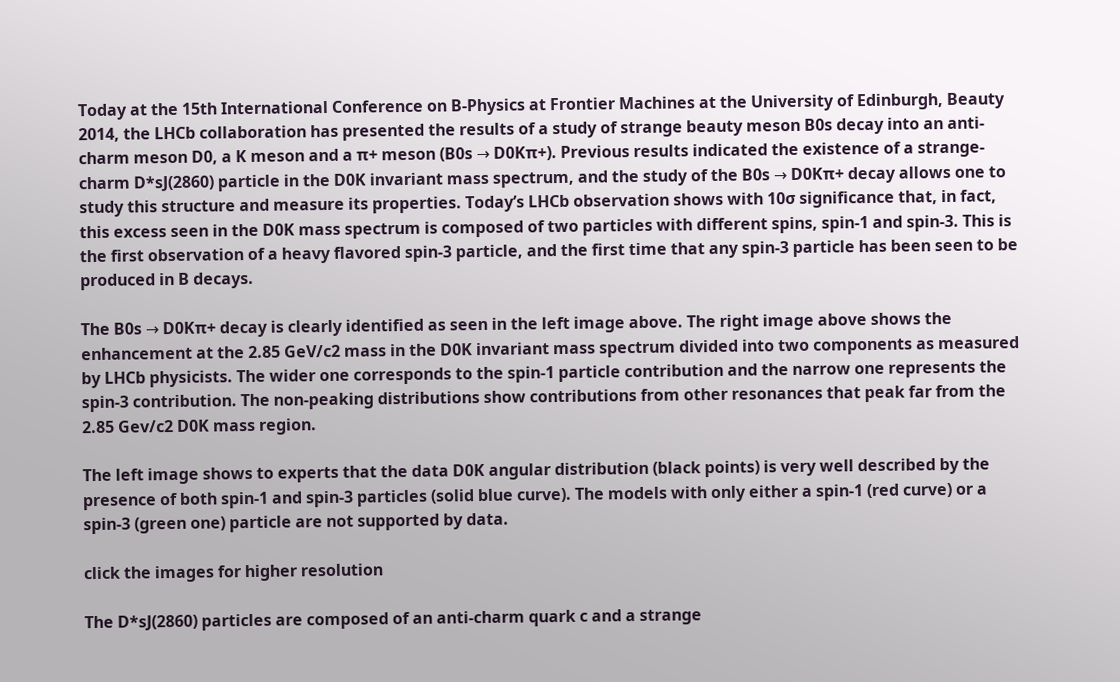Today at the 15th International Conference on B-Physics at Frontier Machines at the University of Edinburgh, Beauty 2014, the LHCb collaboration has presented the results of a study of strange beauty meson B0s decay into an anti-charm meson D0, a K meson and a π+ meson (B0s → D0Kπ+). Previous results indicated the existence of a strange-charm D*sJ(2860) particle in the D0K invariant mass spectrum, and the study of the B0s → D0Kπ+ decay allows one to study this structure and measure its properties. Today’s LHCb observation shows with 10σ significance that, in fact, this excess seen in the D0K mass spectrum is composed of two particles with different spins, spin-1 and spin-3. This is the first observation of a heavy flavored spin-3 particle, and the first time that any spin-3 particle has been seen to be produced in B decays.

The B0s → D0Kπ+ decay is clearly identified as seen in the left image above. The right image above shows the enhancement at the 2.85 GeV/c2 mass in the D0K invariant mass spectrum divided into two components as measured by LHCb physicists. The wider one corresponds to the spin-1 particle contribution and the narrow one represents the spin-3 contribution. The non-peaking distributions show contributions from other resonances that peak far from the 2.85 Gev/c2 D0K mass region.

The left image shows to experts that the data D0K angular distribution (black points) is very well described by the presence of both spin-1 and spin-3 particles (solid blue curve). The models with only either a spin-1 (red curve) or a spin-3 (green one) particle are not supported by data.

click the images for higher resolution

The D*sJ(2860) particles are composed of an anti-charm quark c and a strange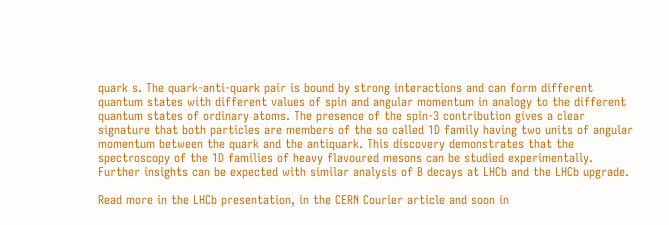quark s. The quark-anti-quark pair is bound by strong interactions and can form different quantum states with different values of spin and angular momentum in analogy to the different quantum states of ordinary atoms. The presence of the spin-3 contribution gives a clear signature that both particles are members of the so called 1D family having two units of angular momentum between the quark and the antiquark. This discovery demonstrates that the spectroscopy of the 1D families of heavy flavoured mesons can be studied experimentally. Further insights can be expected with similar analysis of B decays at LHCb and the LHCb upgrade.

Read more in the LHCb presentation, in the CERN Courier article and soon in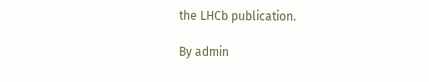the LHCb publication.

By admin